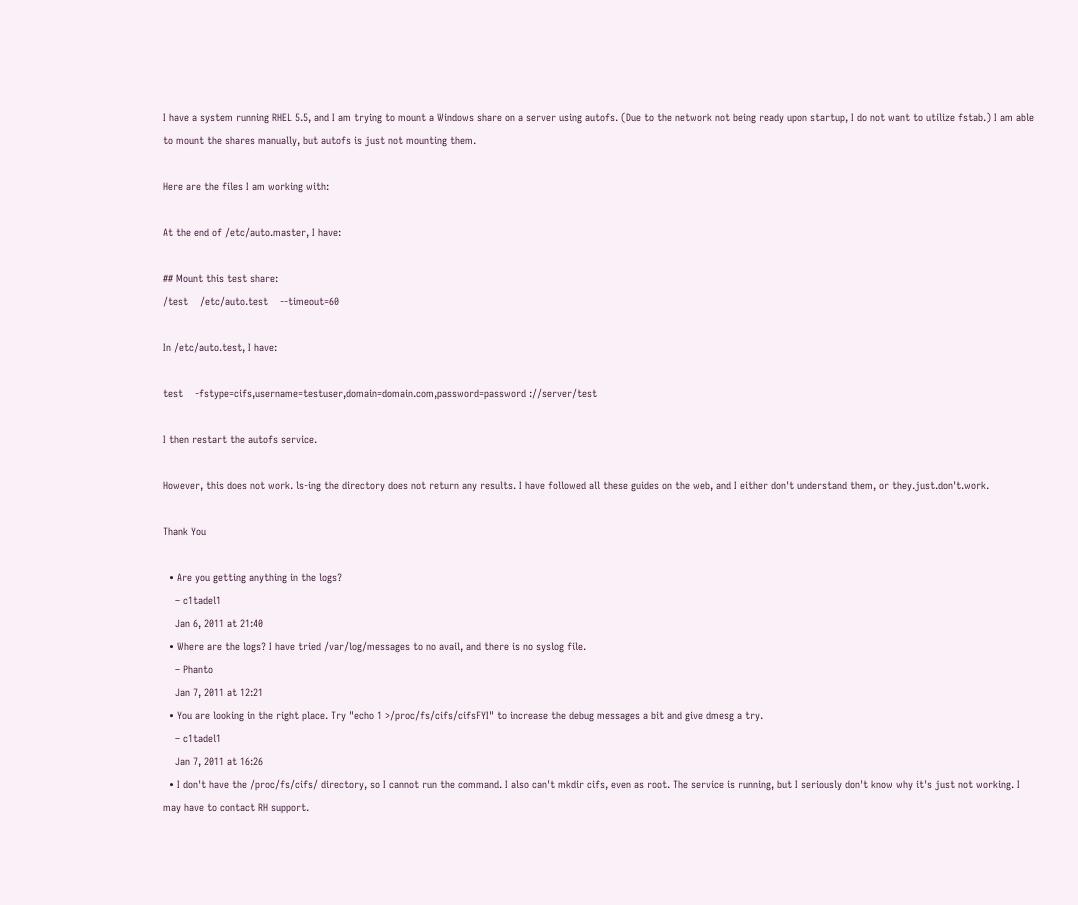I have a system running RHEL 5.5, and I am trying to mount a Windows share on a server using autofs. (Due to the network not being ready upon startup, I do not want to utilize fstab.) I am able to mount the shares manually, but autofs is just not mounting them.

Here are the files I am working with:

At the end of /etc/auto.master, I have:

## Mount this test share:
/test    /etc/auto.test    --timeout=60

In /etc/auto.test, I have:

test    -fstype=cifs,username=testuser,domain=domain.com,password=password ://server/test

I then restart the autofs service.

However, this does not work. ls-ing the directory does not return any results. I have followed all these guides on the web, and I either don't understand them, or they.just.don't.work.

Thank You

  • Are you getting anything in the logs?
    – c1tadel1
    Jan 6, 2011 at 21:40
  • Where are the logs? I have tried /var/log/messages to no avail, and there is no syslog file.
    – Phanto
    Jan 7, 2011 at 12:21
  • You are looking in the right place. Try "echo 1 >/proc/fs/cifs/cifsFYI" to increase the debug messages a bit and give dmesg a try.
    – c1tadel1
    Jan 7, 2011 at 16:26
  • I don't have the /proc/fs/cifs/ directory, so I cannot run the command. I also can't mkdir cifs, even as root. The service is running, but I seriously don't know why it's just not working. I may have to contact RH support.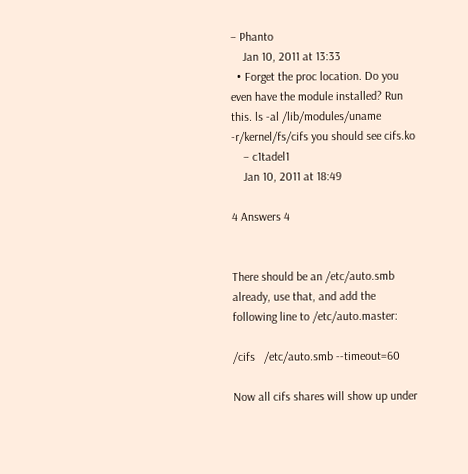– Phanto
    Jan 10, 2011 at 13:33
  • Forget the proc location. Do you even have the module installed? Run this. ls -al /lib/modules/uname -r/kernel/fs/cifs you should see cifs.ko
    – c1tadel1
    Jan 10, 2011 at 18:49

4 Answers 4


There should be an /etc/auto.smb already, use that, and add the following line to /etc/auto.master:

/cifs   /etc/auto.smb --timeout=60

Now all cifs shares will show up under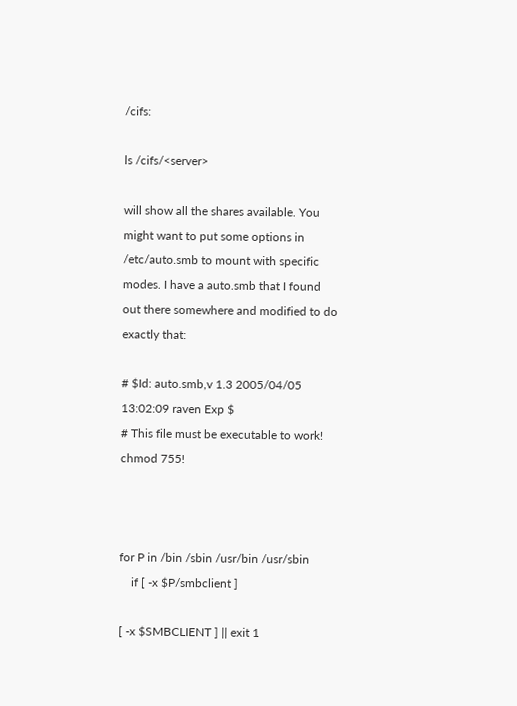/cifs:

ls /cifs/<server>

will show all the shares available. You might want to put some options in /etc/auto.smb to mount with specific modes. I have a auto.smb that I found out there somewhere and modified to do exactly that:

# $Id: auto.smb,v 1.3 2005/04/05 13:02:09 raven Exp $
# This file must be executable to work! chmod 755!



for P in /bin /sbin /usr/bin /usr/sbin
    if [ -x $P/smbclient ]

[ -x $SMBCLIENT ] || exit 1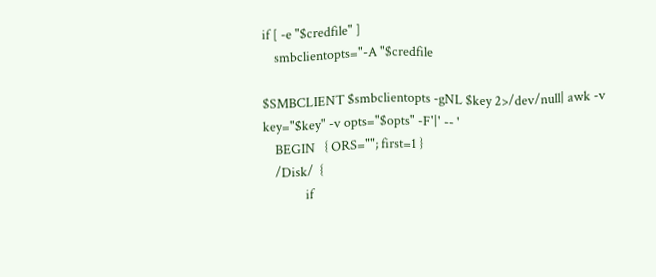if [ -e "$credfile" ]
    smbclientopts="-A "$credfile

$SMBCLIENT $smbclientopts -gNL $key 2>/dev/null| awk -v key="$key" -v opts="$opts" -F'|' -- '
    BEGIN   { ORS=""; first=1 }
    /Disk/  {
              if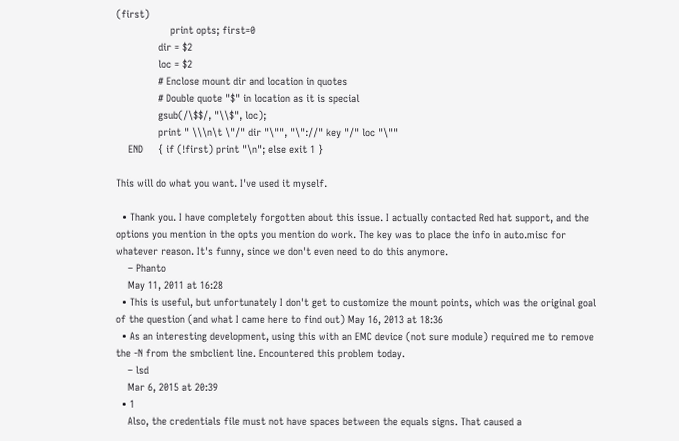(first)
                  print opts; first=0
              dir = $2
              loc = $2
              # Enclose mount dir and location in quotes
              # Double quote "$" in location as it is special
              gsub(/\$$/, "\\$", loc);
              print " \\\n\t \"/" dir "\"", "\"://" key "/" loc "\""
    END     { if (!first) print "\n"; else exit 1 }

This will do what you want. I've used it myself.

  • Thank you. I have completely forgotten about this issue. I actually contacted Red hat support, and the options you mention in the opts you mention do work. The key was to place the info in auto.misc for whatever reason. It's funny, since we don't even need to do this anymore.
    – Phanto
    May 11, 2011 at 16:28
  • This is useful, but unfortunately I don't get to customize the mount points, which was the original goal of the question (and what I came here to find out) May 16, 2013 at 18:36
  • As an interesting development, using this with an EMC device (not sure module) required me to remove the -N from the smbclient line. Encountered this problem today.
    – lsd
    Mar 6, 2015 at 20:39
  • 1
    Also, the credentials file must not have spaces between the equals signs. That caused a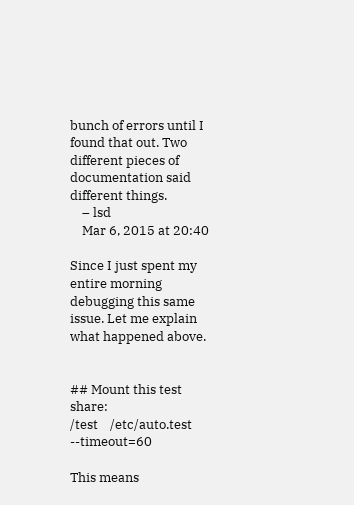bunch of errors until I found that out. Two different pieces of documentation said different things.
    – lsd
    Mar 6, 2015 at 20:40

Since I just spent my entire morning debugging this same issue. Let me explain what happened above.


## Mount this test share:
/test    /etc/auto.test    --timeout=60

This means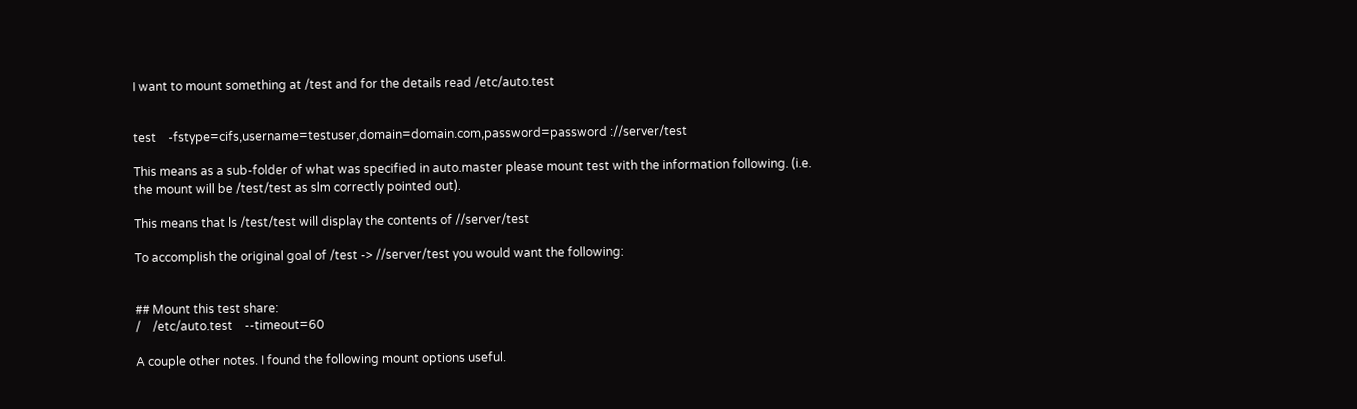I want to mount something at /test and for the details read /etc/auto.test


test    -fstype=cifs,username=testuser,domain=domain.com,password=password ://server/test

This means as a sub-folder of what was specified in auto.master please mount test with the information following. (i.e. the mount will be /test/test as slm correctly pointed out).

This means that ls /test/test will display the contents of //server/test

To accomplish the original goal of /test -> //server/test you would want the following:


## Mount this test share:
/    /etc/auto.test    --timeout=60

A couple other notes. I found the following mount options useful.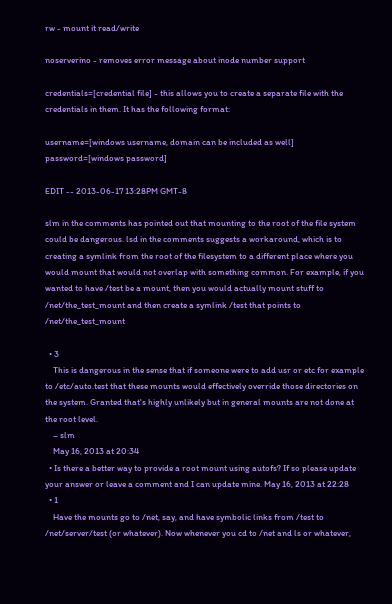rw - mount it read/write

noserverino - removes error message about inode number support

credentials=[credential file] - this allows you to create a separate file with the credentials in them. It has the following format:

username=[windows username, domain can be included as well]
password=[windows password]

EDIT -- 2013-06-17 13:28PM GMT-8

slm in the comments has pointed out that mounting to the root of the file system could be dangerous. lsd in the comments suggests a workaround, which is to creating a symlink from the root of the filesystem to a different place where you would mount that would not overlap with something common. For example, if you wanted to have /test be a mount, then you would actually mount stuff to /net/the_test_mount and then create a symlink /test that points to /net/the_test_mount

  • 3
    This is dangerous in the sense that if someone were to add usr or etc for example to /etc/auto.test that these mounts would effectively override those directories on the system. Granted that's highly unlikely but in general mounts are not done at the root level.
    – slm
    May 16, 2013 at 20:34
  • Is there a better way to provide a root mount using autofs? If so please update your answer or leave a comment and I can update mine. May 16, 2013 at 22:28
  • 1
    Have the mounts go to /net, say, and have symbolic links from /test to /net/server/test (or whatever). Now whenever you cd to /net and ls or whatever,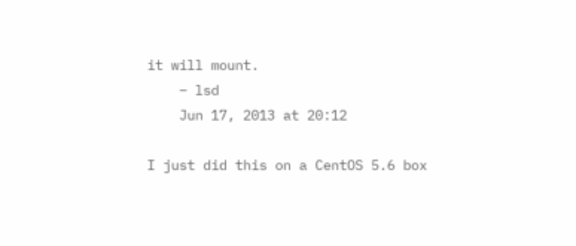it will mount.
    – lsd
    Jun 17, 2013 at 20:12

I just did this on a CentOS 5.6 box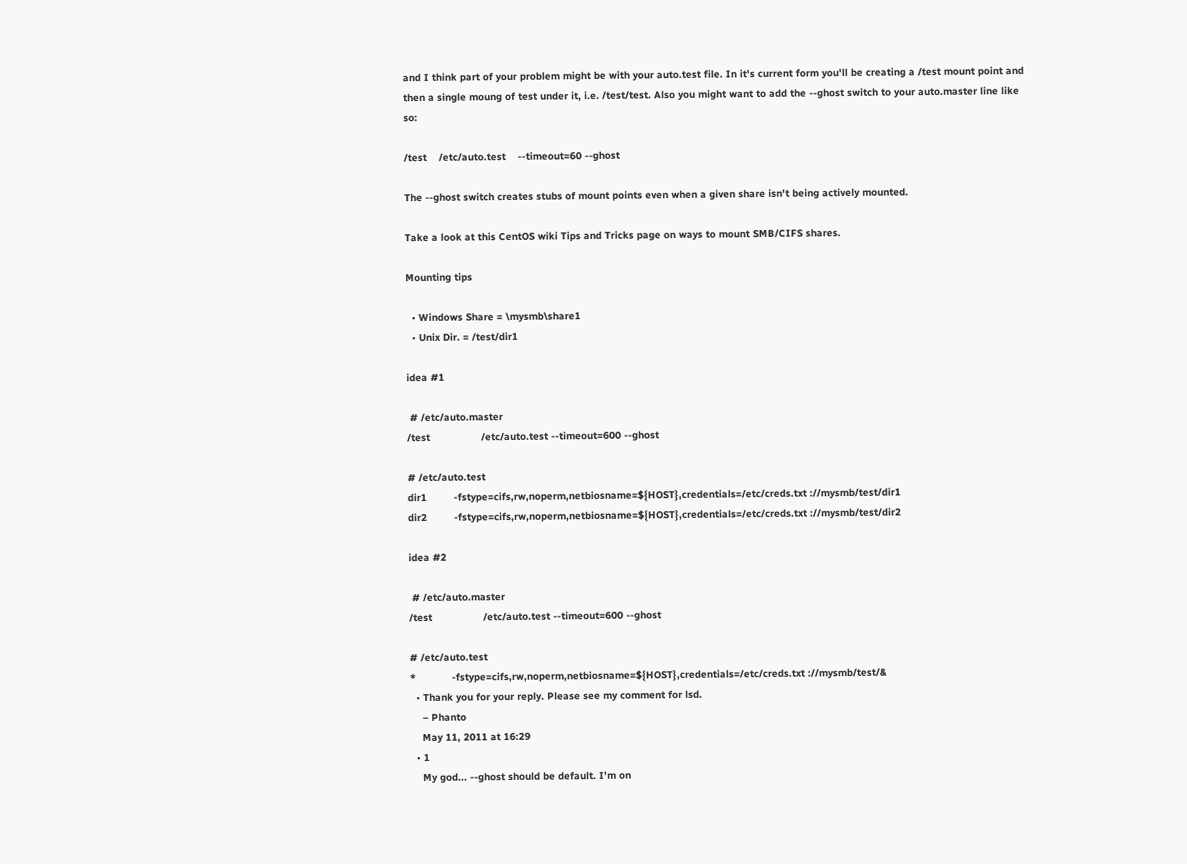and I think part of your problem might be with your auto.test file. In it's current form you'll be creating a /test mount point and then a single moung of test under it, i.e. /test/test. Also you might want to add the --ghost switch to your auto.master line like so:

/test    /etc/auto.test    --timeout=60 --ghost

The --ghost switch creates stubs of mount points even when a given share isn't being actively mounted.

Take a look at this CentOS wiki Tips and Tricks page on ways to mount SMB/CIFS shares.

Mounting tips

  • Windows Share = \mysmb\share1
  • Unix Dir. = /test/dir1

idea #1

 # /etc/auto.master
/test                 /etc/auto.test --timeout=600 --ghost

# /etc/auto.test
dir1         -fstype=cifs,rw,noperm,netbiosname=${HOST},credentials=/etc/creds.txt ://mysmb/test/dir1
dir2         -fstype=cifs,rw,noperm,netbiosname=${HOST},credentials=/etc/creds.txt ://mysmb/test/dir2

idea #2

 # /etc/auto.master
/test                 /etc/auto.test --timeout=600 --ghost

# /etc/auto.test
*            -fstype=cifs,rw,noperm,netbiosname=${HOST},credentials=/etc/creds.txt ://mysmb/test/&
  • Thank you for your reply. Please see my comment for lsd.
    – Phanto
    May 11, 2011 at 16:29
  • 1
    My god... --ghost should be default. I'm on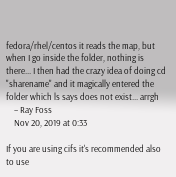fedora/rhel/centos it reads the map, but when I go inside the folder, nothing is there... I then had the crazy idea of doing cd "sharename" and it magically entered the folder which ls says does not exist... arrgh
    – Ray Foss
    Nov 20, 2019 at 0:33

If you are using cifs it's recommended also to use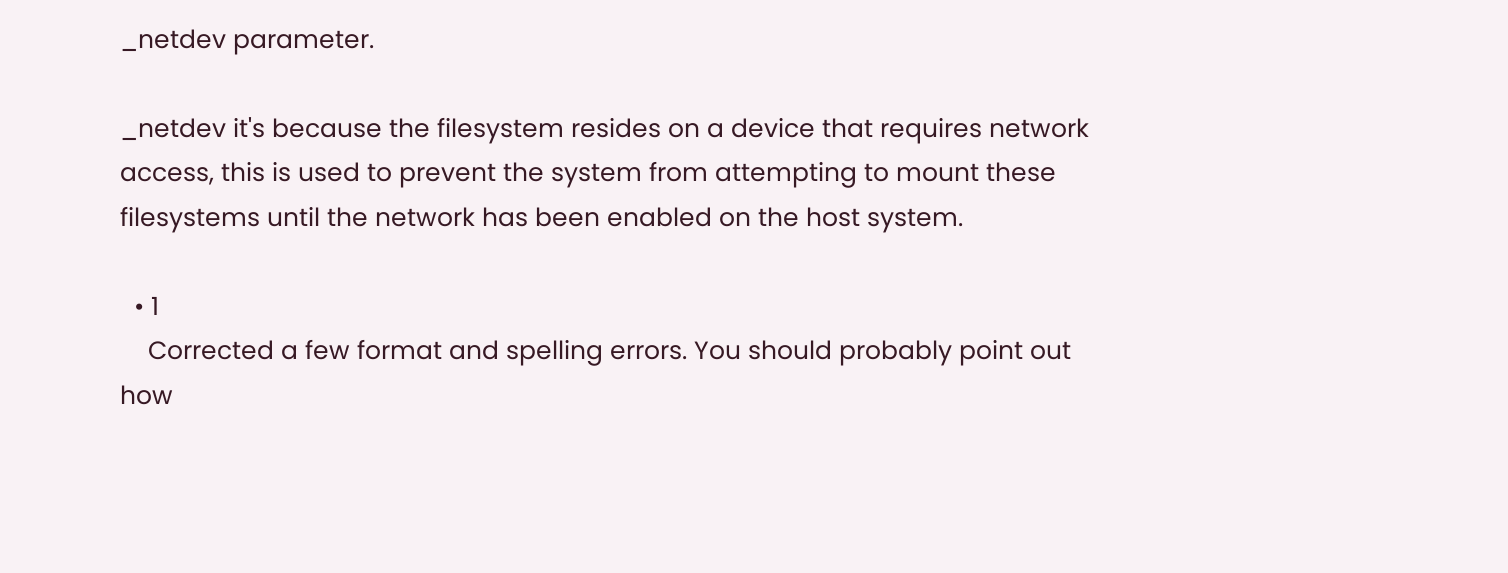_netdev parameter.

_netdev it's because the filesystem resides on a device that requires network access, this is used to prevent the system from attempting to mount these filesystems until the network has been enabled on the host system.

  • 1
    Corrected a few format and spelling errors. You should probably point out how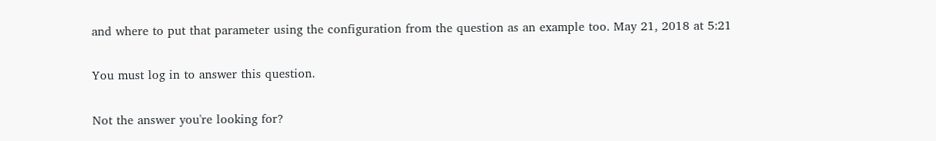and where to put that parameter using the configuration from the question as an example too. May 21, 2018 at 5:21

You must log in to answer this question.

Not the answer you're looking for?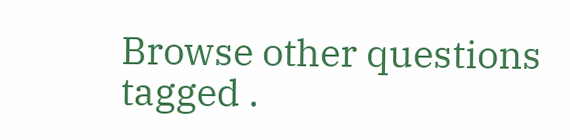Browse other questions tagged .